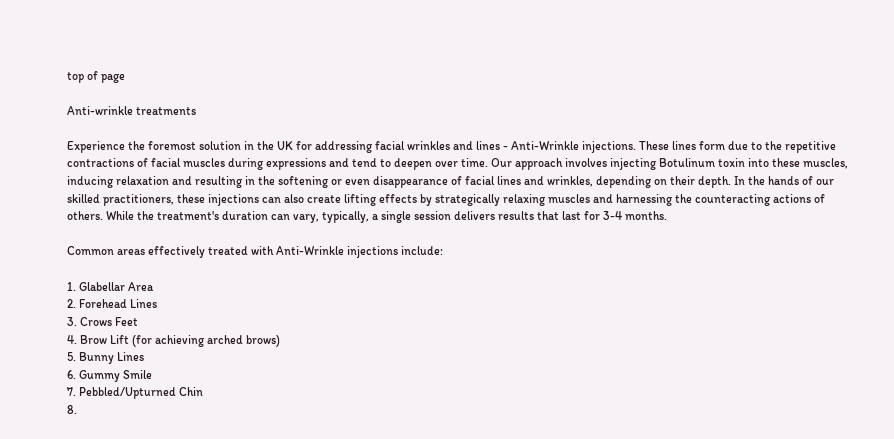top of page

Anti-wrinkle treatments

Experience the foremost solution in the UK for addressing facial wrinkles and lines - Anti-Wrinkle injections. These lines form due to the repetitive contractions of facial muscles during expressions and tend to deepen over time. Our approach involves injecting Botulinum toxin into these muscles, inducing relaxation and resulting in the softening or even disappearance of facial lines and wrinkles, depending on their depth. In the hands of our skilled practitioners, these injections can also create lifting effects by strategically relaxing muscles and harnessing the counteracting actions of others. While the treatment's duration can vary, typically, a single session delivers results that last for 3-4 months.

Common areas effectively treated with Anti-Wrinkle injections include:

1. Glabellar Area
2. Forehead Lines
3. Crows Feet
4. Brow Lift (for achieving arched brows)
5. Bunny Lines
6. Gummy Smile
7. Pebbled/Upturned Chin
8.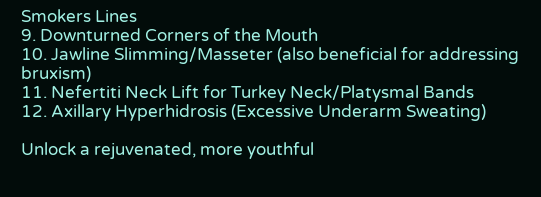Smokers Lines
9. Downturned Corners of the Mouth
10. Jawline Slimming/Masseter (also beneficial for addressing bruxism)
11. Nefertiti Neck Lift for Turkey Neck/Platysmal Bands
12. Axillary Hyperhidrosis (Excessive Underarm Sweating)

Unlock a rejuvenated, more youthful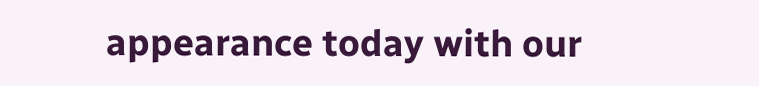appearance today with our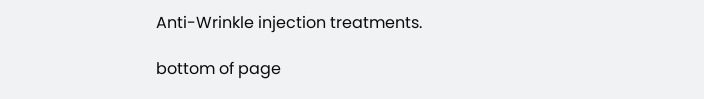Anti-Wrinkle injection treatments.

bottom of page